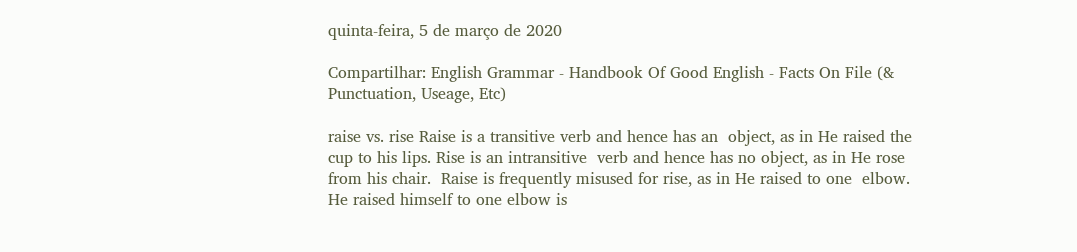quinta-feira, 5 de março de 2020

Compartilhar: English Grammar - Handbook Of Good English - Facts On File (& Punctuation, Useage, Etc)

raise vs. rise Raise is a transitive verb and hence has an  object, as in He raised the cup to his lips. Rise is an intransitive  verb and hence has no object, as in He rose from his chair.  Raise is frequently misused for rise, as in He raised to one  elbow. He raised himself to one elbow is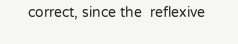correct, since the  reflexive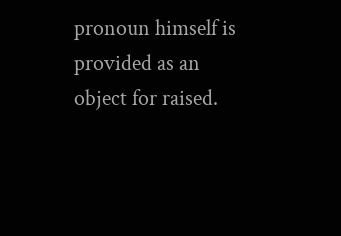pronoun himself is provided as an object for raised.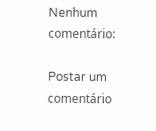Nenhum comentário:

Postar um comentário